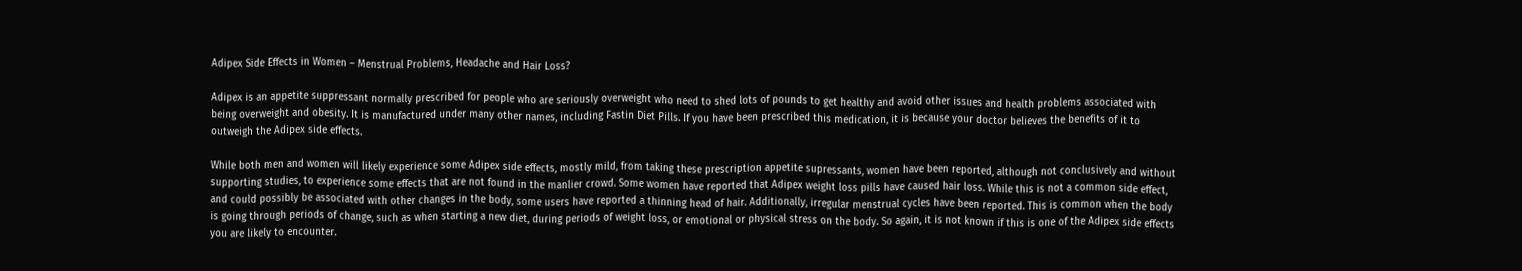Adipex Side Effects in Women – Menstrual Problems, Headache and Hair Loss?

Adipex is an appetite suppressant normally prescribed for people who are seriously overweight who need to shed lots of pounds to get healthy and avoid other issues and health problems associated with being overweight and obesity. It is manufactured under many other names, including Fastin Diet Pills. If you have been prescribed this medication, it is because your doctor believes the benefits of it to outweigh the Adipex side effects.

While both men and women will likely experience some Adipex side effects, mostly mild, from taking these prescription appetite supressants, women have been reported, although not conclusively and without supporting studies, to experience some effects that are not found in the manlier crowd. Some women have reported that Adipex weight loss pills have caused hair loss. While this is not a common side effect, and could possibly be associated with other changes in the body, some users have reported a thinning head of hair. Additionally, irregular menstrual cycles have been reported. This is common when the body is going through periods of change, such as when starting a new diet, during periods of weight loss, or emotional or physical stress on the body. So again, it is not known if this is one of the Adipex side effects you are likely to encounter.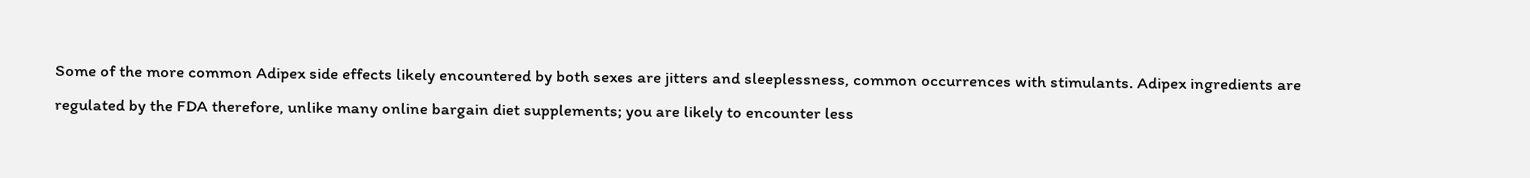Some of the more common Adipex side effects likely encountered by both sexes are jitters and sleeplessness, common occurrences with stimulants. Adipex ingredients are regulated by the FDA therefore, unlike many online bargain diet supplements; you are likely to encounter less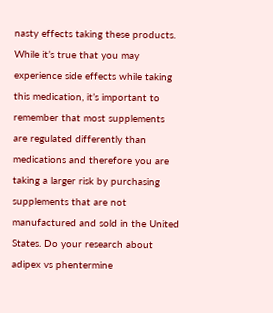nasty effects taking these products. While it’s true that you may experience side effects while taking this medication, it’s important to remember that most supplements are regulated differently than medications and therefore you are taking a larger risk by purchasing supplements that are not manufactured and sold in the United States. Do your research about adipex vs phentermine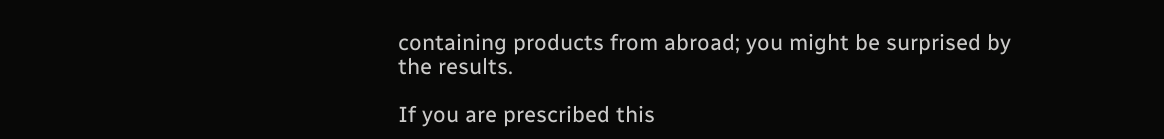containing products from abroad; you might be surprised by the results.

If you are prescribed this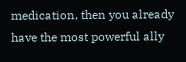medication, then you already have the most powerful ally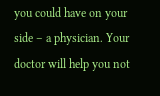you could have on your side – a physician. Your doctor will help you not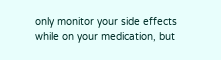only monitor your side effects while on your medication, but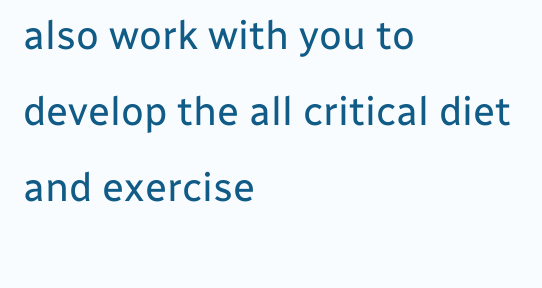also work with you to develop the all critical diet and exercise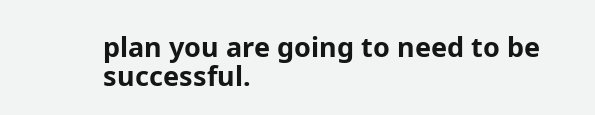plan you are going to need to be successful.